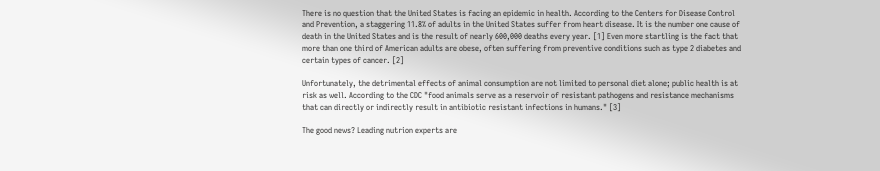There is no question that the United States is facing an epidemic in health. According to the Centers for Disease Control and Prevention, a staggering 11.8% of adults in the United States suffer from heart disease. It is the number one cause of death in the United States and is the result of nearly 600,000 deaths every year. [1] Even more startling is the fact that more than one third of American adults are obese, often suffering from preventive conditions such as type 2 diabetes and certain types of cancer. [2]

Unfortunately, the detrimental effects of animal consumption are not limited to personal diet alone; public health is at risk as well. According to the CDC "food animals serve as a reservoir of resistant pathogens and resistance mechanisms that can directly or indirectly result in antibiotic resistant infections in humans." [3]

The good news? Leading nutrion experts are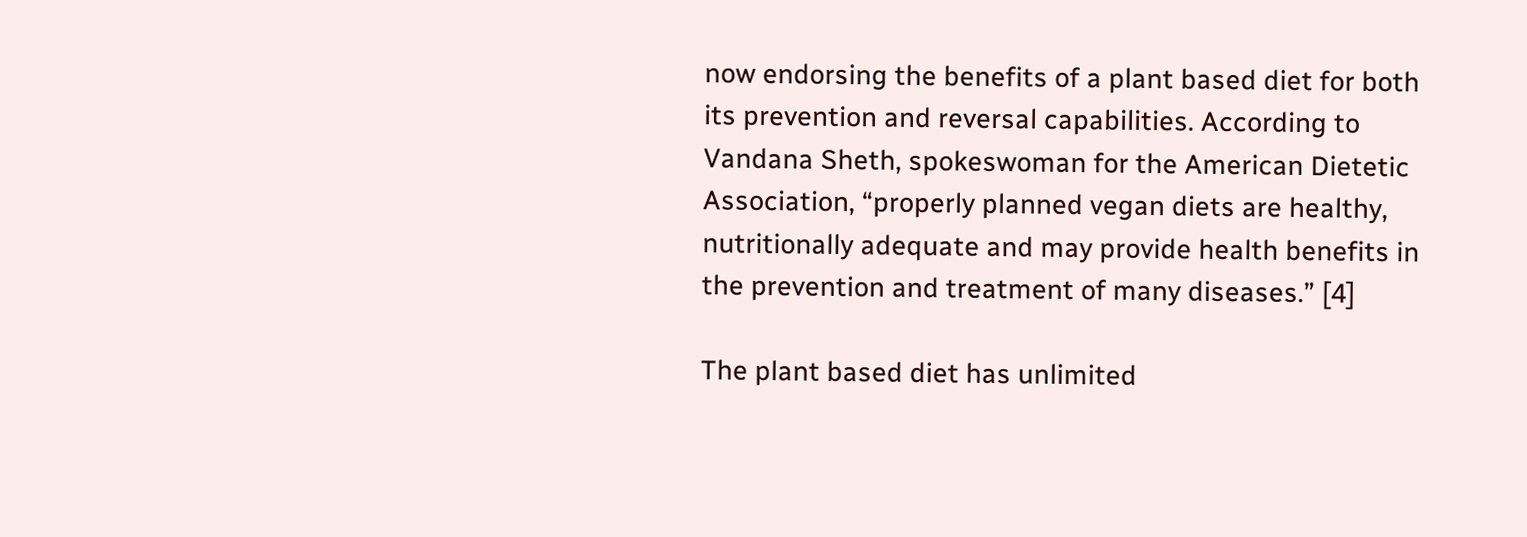now endorsing the benefits of a plant based diet for both its prevention and reversal capabilities. According to Vandana Sheth, spokeswoman for the American Dietetic Association, “properly planned vegan diets are healthy, nutritionally adequate and may provide health benefits in the prevention and treatment of many diseases.” [4]

The plant based diet has unlimited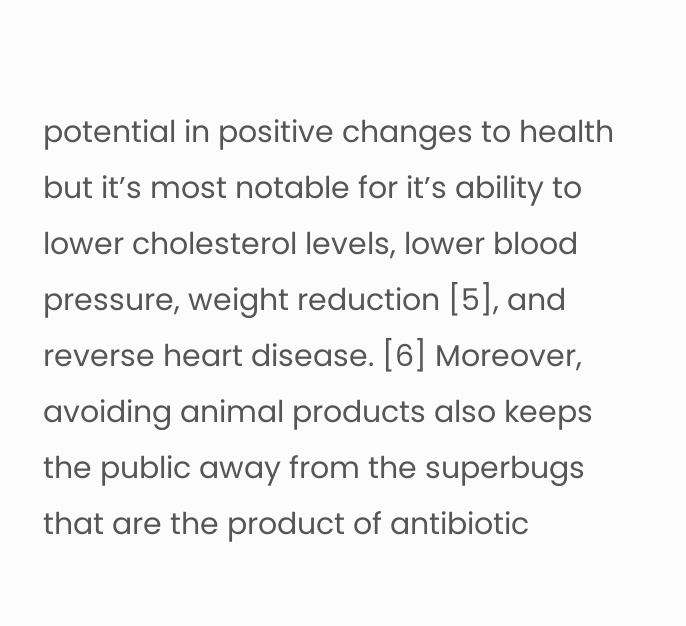potential in positive changes to health but it’s most notable for it’s ability to lower cholesterol levels, lower blood pressure, weight reduction [5], and reverse heart disease. [6] Moreover, avoiding animal products also keeps the public away from the superbugs that are the product of antibiotic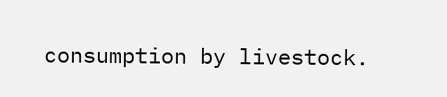consumption by livestock.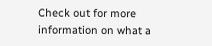Check out for more information on what a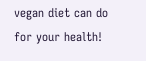vegan diet can do for your health!